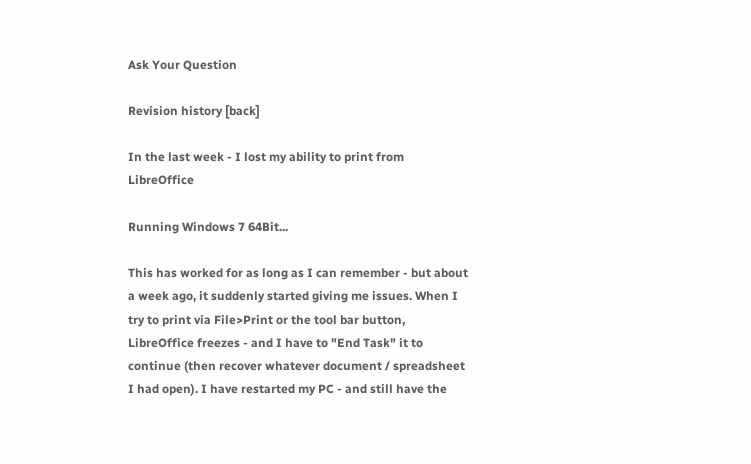Ask Your Question

Revision history [back]

In the last week - I lost my ability to print from LibreOffice

Running Windows 7 64Bit...

This has worked for as long as I can remember - but about a week ago, it suddenly started giving me issues. When I try to print via File>Print or the tool bar button, LibreOffice freezes - and I have to "End Task" it to continue (then recover whatever document / spreadsheet I had open). I have restarted my PC - and still have the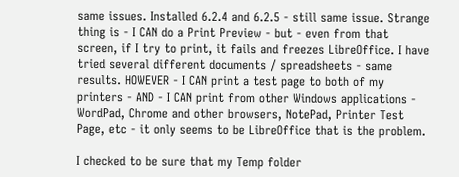same issues. Installed 6.2.4 and 6.2.5 - still same issue. Strange thing is - I CAN do a Print Preview - but - even from that screen, if I try to print, it fails and freezes LibreOffice. I have tried several different documents / spreadsheets - same results. HOWEVER - I CAN print a test page to both of my printers - AND - I CAN print from other Windows applications - WordPad, Chrome and other browsers, NotePad, Printer Test Page, etc - it only seems to be LibreOffice that is the problem.

I checked to be sure that my Temp folder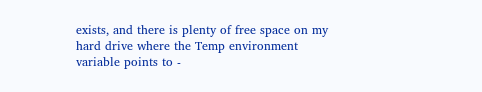exists, and there is plenty of free space on my hard drive where the Temp environment variable points to -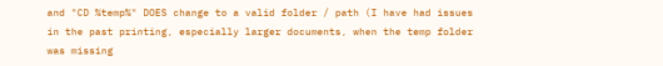and "CD %temp%" DOES change to a valid folder / path (I have had issues in the past printing, especially larger documents, when the temp folder was missing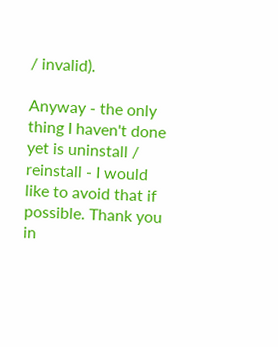/ invalid).

Anyway - the only thing I haven't done yet is uninstall / reinstall - I would like to avoid that if possible. Thank you in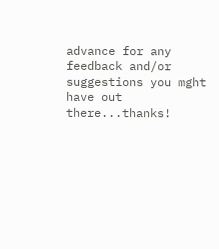advance for any feedback and/or suggestions you mght have out there...thanks!